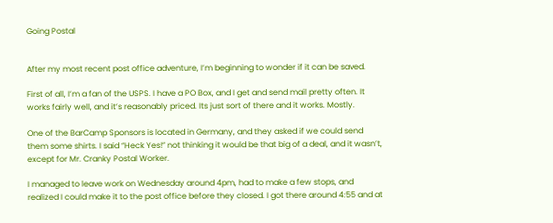Going Postal


After my most recent post office adventure, I’m beginning to wonder if it can be saved.

First of all, I’m a fan of the USPS. I have a PO Box, and I get and send mail pretty often. It works fairly well, and it’s reasonably priced. Its just sort of there and it works. Mostly.

One of the BarCamp Sponsors is located in Germany, and they asked if we could send them some shirts. I said “Heck Yes!” not thinking it would be that big of a deal, and it wasn’t, except for Mr. Cranky Postal Worker.

I managed to leave work on Wednesday around 4pm, had to make a few stops, and realized I could make it to the post office before they closed. I got there around 4:55 and at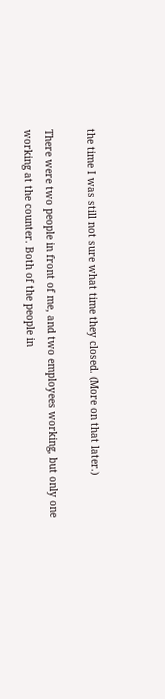the time I was still not sure what time they closed. (More on that later.)

There were two people in front of me, and two employees working, but only one working at the counter. Both of the people in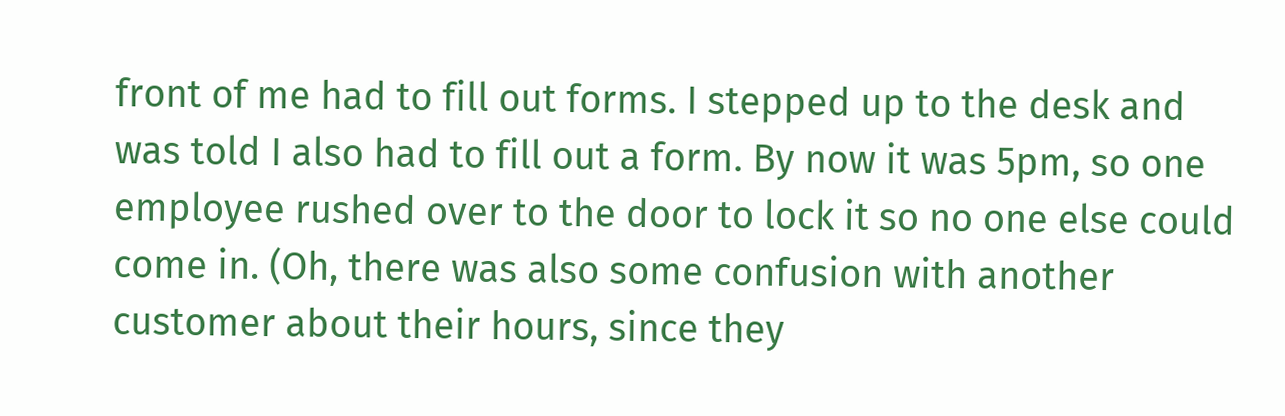front of me had to fill out forms. I stepped up to the desk and was told I also had to fill out a form. By now it was 5pm, so one employee rushed over to the door to lock it so no one else could come in. (Oh, there was also some confusion with another customer about their hours, since they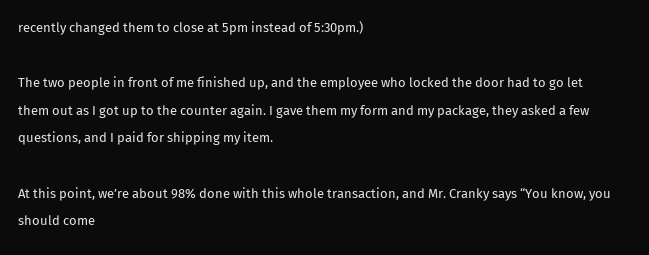recently changed them to close at 5pm instead of 5:30pm.)

The two people in front of me finished up, and the employee who locked the door had to go let them out as I got up to the counter again. I gave them my form and my package, they asked a few questions, and I paid for shipping my item.

At this point, we’re about 98% done with this whole transaction, and Mr. Cranky says “You know, you should come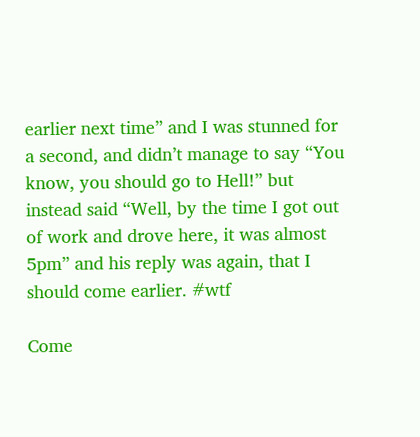earlier next time” and I was stunned for a second, and didn’t manage to say “You know, you should go to Hell!” but instead said “Well, by the time I got out of work and drove here, it was almost 5pm” and his reply was again, that I should come earlier. #wtf

Come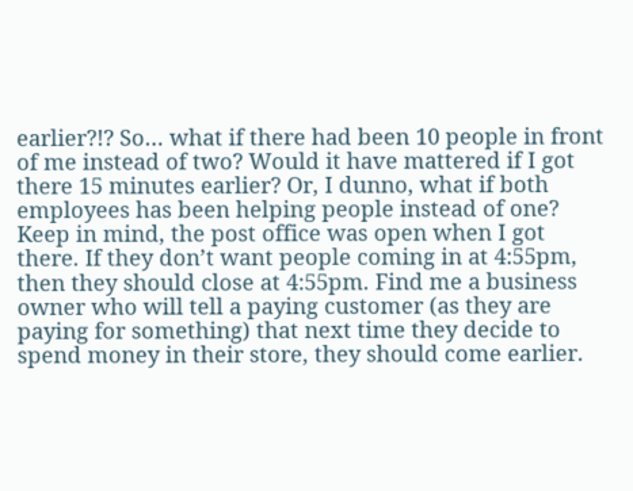earlier?!? So… what if there had been 10 people in front of me instead of two? Would it have mattered if I got there 15 minutes earlier? Or, I dunno, what if both employees has been helping people instead of one? Keep in mind, the post office was open when I got there. If they don’t want people coming in at 4:55pm, then they should close at 4:55pm. Find me a business owner who will tell a paying customer (as they are paying for something) that next time they decide to spend money in their store, they should come earlier.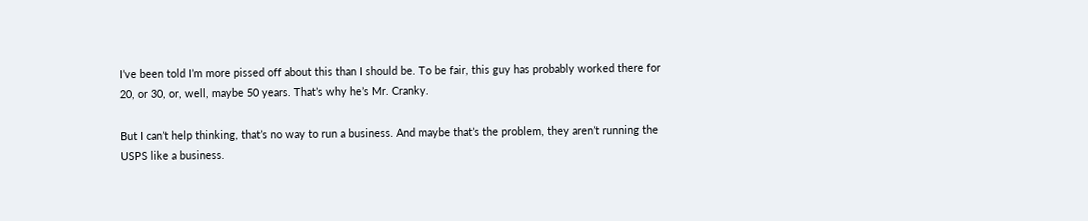I’ve been told I’m more pissed off about this than I should be. To be fair, this guy has probably worked there for 20, or 30, or, well, maybe 50 years. That’s why he’s Mr. Cranky.

But I can’t help thinking, that’s no way to run a business. And maybe that’s the problem, they aren’t running the USPS like a business.